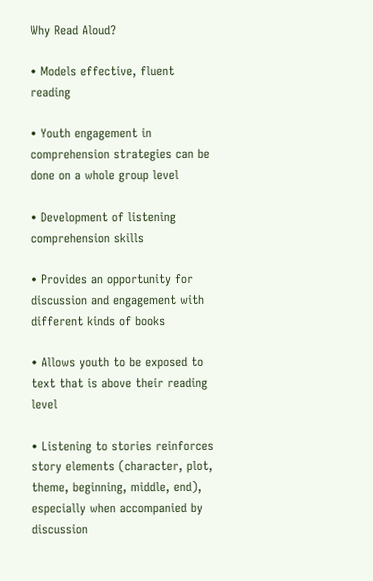Why Read Aloud?

• Models effective, fluent reading

• Youth engagement in comprehension strategies can be done on a whole group level

• Development of listening comprehension skills

• Provides an opportunity for discussion and engagement with different kinds of books

• Allows youth to be exposed to text that is above their reading level

• Listening to stories reinforces story elements (character, plot, theme, beginning, middle, end), especially when accompanied by discussion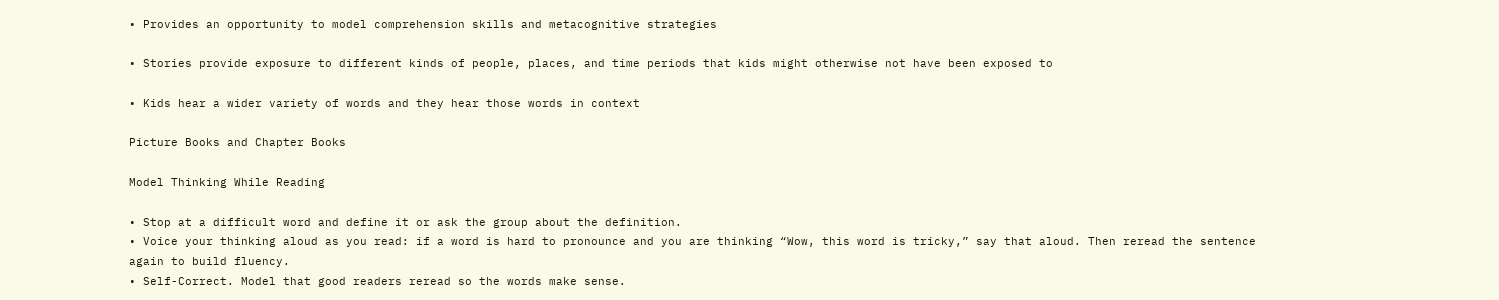• Provides an opportunity to model comprehension skills and metacognitive strategies

• Stories provide exposure to different kinds of people, places, and time periods that kids might otherwise not have been exposed to

• Kids hear a wider variety of words and they hear those words in context

Picture Books and Chapter Books

Model Thinking While Reading

• Stop at a difficult word and define it or ask the group about the definition.
• Voice your thinking aloud as you read: if a word is hard to pronounce and you are thinking “Wow, this word is tricky,” say that aloud. Then reread the sentence again to build fluency.
• Self-Correct. Model that good readers reread so the words make sense.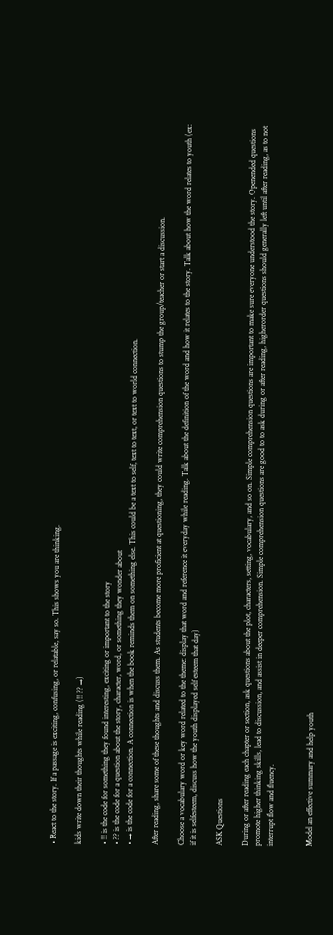• React to the story. If a passage is exciting, confusing, or relatable, say so. This shows you are thinking.

kids write down their thoughts while reading (!! ?? →)

• !! is the code for something they found interesting, exciting or important to the story
• ?? is the code for a question about the story, character, word, or something they wonder about
• → is the code for a connection. A connection is when the book reminds them on something else. This could be a text to self, text to text, or text to world connection.

After reading, share some of these thoughts and discuss them. As students become more proficient at questioning, they could write comprehension questions to stump the group/teacher or start a discussion.

Choose a vocabulary word or key word related to the theme: display that word and reference it everyday while reading. Talk about the definition of the word and how it relates to the story. Talk about how the word relates to youth (ex: if it is selfesteem, discuss how the youth displayed self esteem that day)

ASK Questions

During or after reading each chapter or section, ask questions about the plot, characters, setting, vocabulary, and so on. Simple comprehension questions are important to make sure everyone understood the story. Openended questions promote higher thinking skills, lead to discussion, and assist in deeper comprehension. Simple comprehension questions are good to to ask during or after reading, higherorder questions should generally left until after reading, as to not interrupt flow and fluency.


Model an effective summary and help youth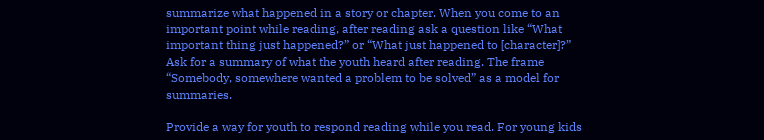summarize what happened in a story or chapter. When you come to an important point while reading, after reading ask a question like “What important thing just happened?” or “What just happened to [character]?” Ask for a summary of what the youth heard after reading. The frame “Somebody, somewhere wanted a problem to be solved” as a model for summaries.

Provide a way for youth to respond reading while you read. For young kids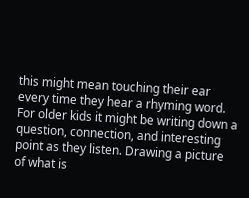this might mean touching their ear every time they hear a rhyming word. For older kids it might be writing down a question, connection, and interesting point as they listen. Drawing a picture of what is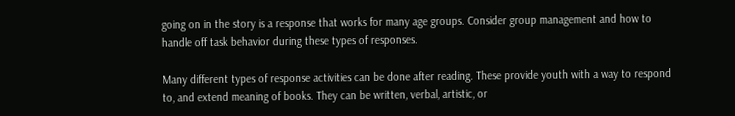going on in the story is a response that works for many age groups. Consider group management and how to handle off task behavior during these types of responses.

Many different types of response activities can be done after reading. These provide youth with a way to respond to, and extend meaning of books. They can be written, verbal, artistic, or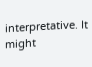interpretative. It might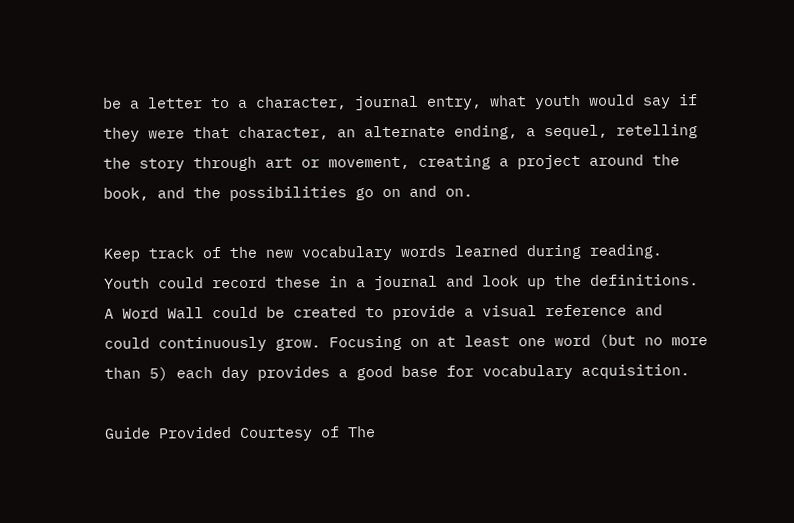be a letter to a character, journal entry, what youth would say if they were that character, an alternate ending, a sequel, retelling the story through art or movement, creating a project around the book, and the possibilities go on and on.

Keep track of the new vocabulary words learned during reading. Youth could record these in a journal and look up the definitions. A Word Wall could be created to provide a visual reference and could continuously grow. Focusing on at least one word (but no more than 5) each day provides a good base for vocabulary acquisition.

Guide Provided Courtesy of The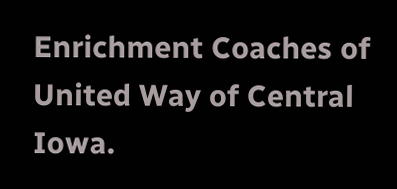Enrichment Coaches of United Way of Central Iowa.